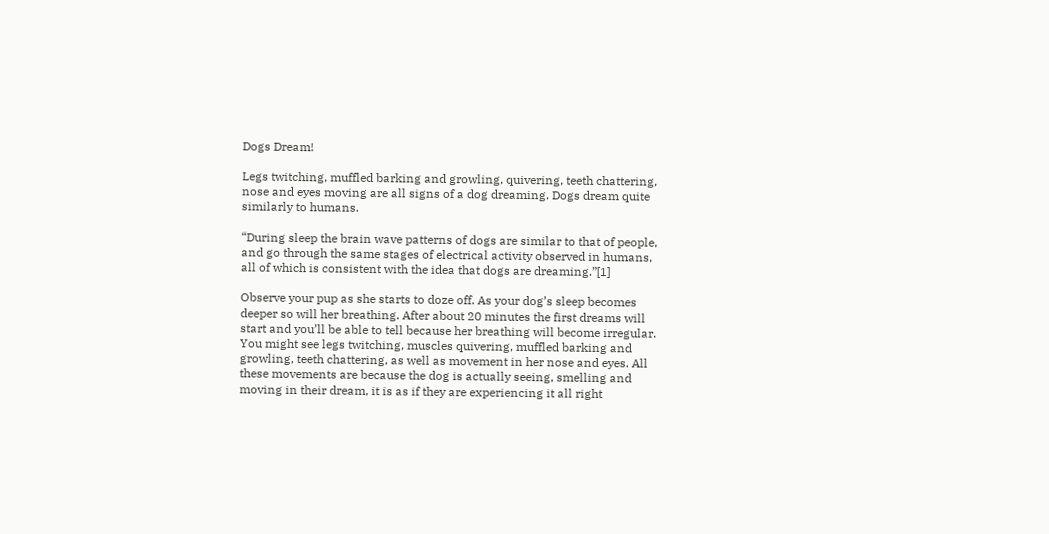Dogs Dream!

Legs twitching, muffled barking and growling, quivering, teeth chattering, nose and eyes moving are all signs of a dog dreaming. Dogs dream quite similarly to humans.

“During sleep the brain wave patterns of dogs are similar to that of people, and go through the same stages of electrical activity observed in humans, all of which is consistent with the idea that dogs are dreaming.”[1]

Observe your pup as she starts to doze off. As your dog’s sleep becomes deeper so will her breathing. After about 20 minutes the first dreams will start and you’ll be able to tell because her breathing will become irregular. You might see legs twitching, muscles quivering, muffled barking and growling, teeth chattering, as well as movement in her nose and eyes. All these movements are because the dog is actually seeing, smelling and moving in their dream, it is as if they are experiencing it all right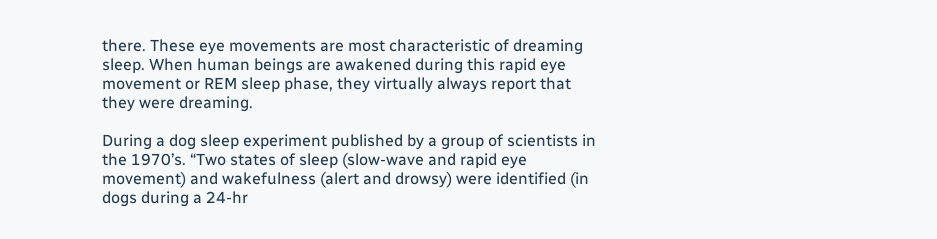there. These eye movements are most characteristic of dreaming sleep. When human beings are awakened during this rapid eye movement or REM sleep phase, they virtually always report that they were dreaming.

During a dog sleep experiment published by a group of scientists in the 1970’s. “Two states of sleep (slow-wave and rapid eye movement) and wakefulness (alert and drowsy) were identified (in dogs during a 24-hr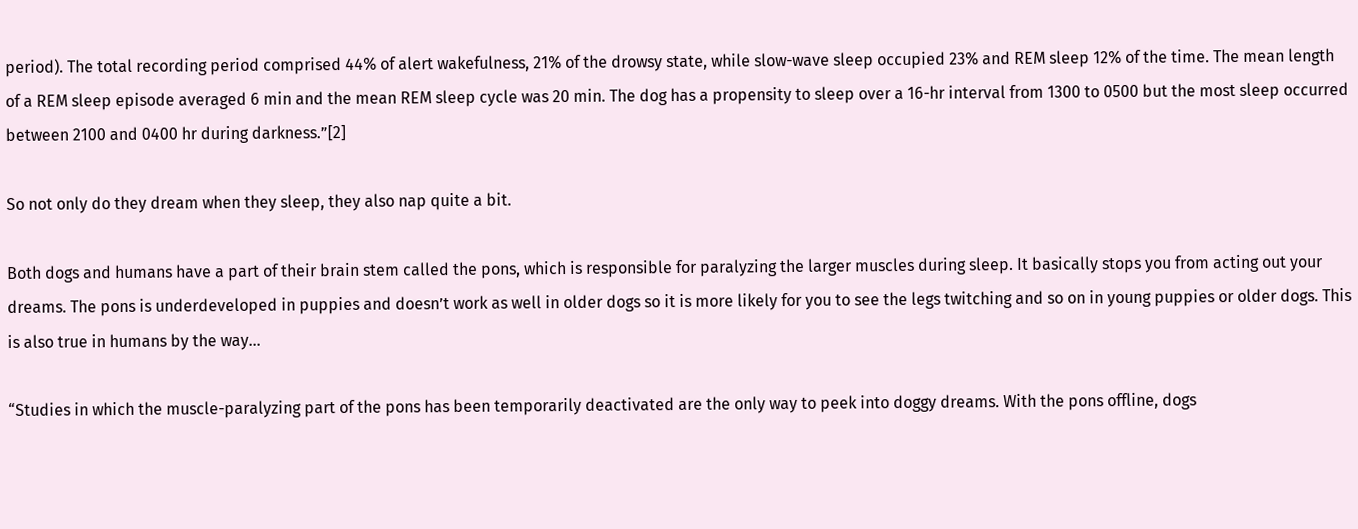period). The total recording period comprised 44% of alert wakefulness, 21% of the drowsy state, while slow-wave sleep occupied 23% and REM sleep 12% of the time. The mean length of a REM sleep episode averaged 6 min and the mean REM sleep cycle was 20 min. The dog has a propensity to sleep over a 16-hr interval from 1300 to 0500 but the most sleep occurred between 2100 and 0400 hr during darkness.”[2]

So not only do they dream when they sleep, they also nap quite a bit.

Both dogs and humans have a part of their brain stem called the pons, which is responsible for paralyzing the larger muscles during sleep. It basically stops you from acting out your dreams. The pons is underdeveloped in puppies and doesn’t work as well in older dogs so it is more likely for you to see the legs twitching and so on in young puppies or older dogs. This is also true in humans by the way…

“Studies in which the muscle-paralyzing part of the pons has been temporarily deactivated are the only way to peek into doggy dreams. With the pons offline, dogs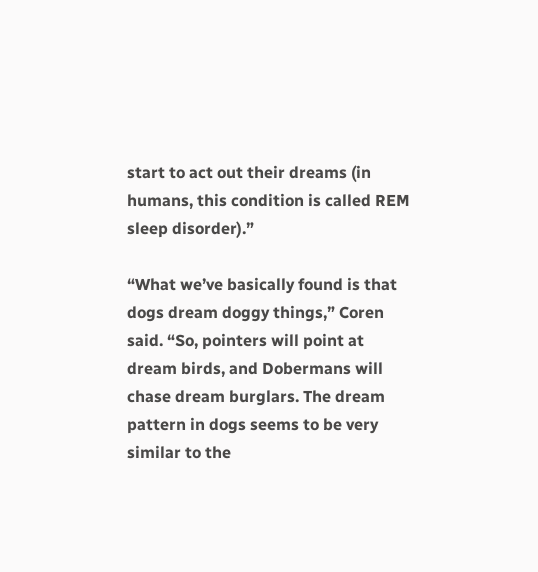start to act out their dreams (in humans, this condition is called REM sleep disorder).”

“What we’ve basically found is that dogs dream doggy things,” Coren said. “So, pointers will point at dream birds, and Dobermans will chase dream burglars. The dream pattern in dogs seems to be very similar to the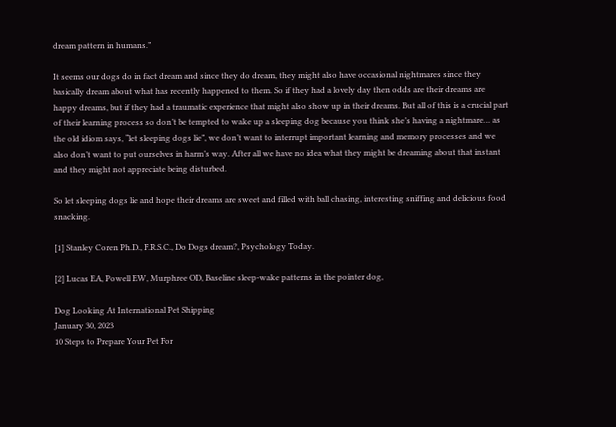dream pattern in humans.”

It seems our dogs do in fact dream and since they do dream, they might also have occasional nightmares since they basically dream about what has recently happened to them. So if they had a lovely day then odds are their dreams are happy dreams, but if they had a traumatic experience that might also show up in their dreams. But all of this is a crucial part of their learning process so don’t be tempted to wake up a sleeping dog because you think she’s having a nightmare… as the old idiom says, “let sleeping dogs lie”, we don’t want to interrupt important learning and memory processes and we also don’t want to put ourselves in harm’s way. After all we have no idea what they might be dreaming about that instant and they might not appreciate being disturbed.

So let sleeping dogs lie and hope their dreams are sweet and filled with ball chasing, interesting sniffing and delicious food snacking.

[1] Stanley Coren Ph.D., F.R.S.C., Do Dogs dream?, Psychology Today.

[2] Lucas EA, Powell EW, Murphree OD, Baseline sleep-wake patterns in the pointer dog,

Dog Looking At International Pet Shipping
January 30, 2023
10 Steps to Prepare Your Pet For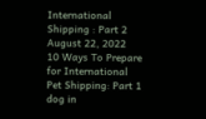International Shipping : Part 2
August 22, 2022
10 Ways To Prepare for International Pet Shipping: Part 1
dog in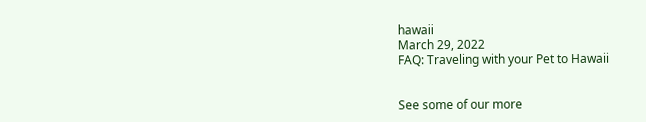hawaii
March 29, 2022
FAQ: Traveling with your Pet to Hawaii


See some of our more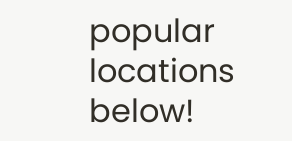popular locations below!